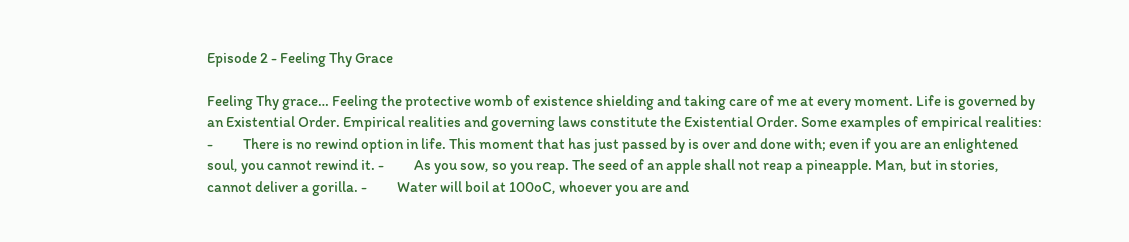Episode 2 - Feeling Thy Grace

Feeling Thy grace… Feeling the protective womb of existence shielding and taking care of me at every moment. Life is governed by an Existential Order. Empirical realities and governing laws constitute the Existential Order. Some examples of empirical realities: -          There is no rewind option in life. This moment that has just passed by is over and done with; even if you are an enlightened soul, you cannot rewind it. -          As you sow, so you reap. The seed of an apple shall not reap a pineapple. Man, but in stories, cannot deliver a gorilla. -          Water will boil at 100oC, whoever you are and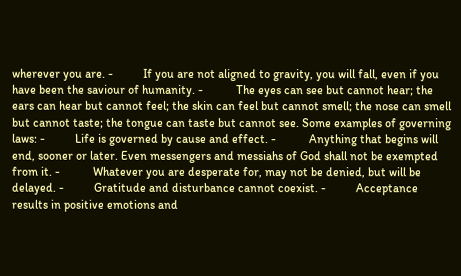wherever you are. -          If you are not aligned to gravity, you will fall, even if you have been the saviour of humanity. -           The eyes can see but cannot hear; the ears can hear but cannot feel; the skin can feel but cannot smell; the nose can smell but cannot taste; the tongue can taste but cannot see. Some examples of governing laws: -          Life is governed by cause and effect. -           Anything that begins will end, sooner or later. Even messengers and messiahs of God shall not be exempted from it. -           Whatever you are desperate for, may not be denied, but will be delayed. -          Gratitude and disturbance cannot coexist. -          Acceptance results in positive emotions and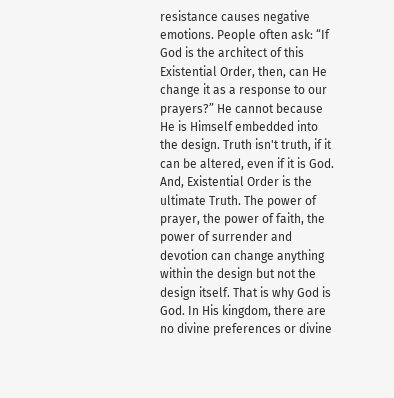resistance causes negative emotions. People often ask: “If God is the architect of this Existential Order, then, can He change it as a response to our prayers?” He cannot because He is Himself embedded into the design. Truth isn't truth, if it can be altered, even if it is God. And, Existential Order is the ultimate Truth. The power of prayer, the power of faith, the power of surrender and devotion can change anything within the design but not the design itself. That is why God is God. In His kingdom, there are no divine preferences or divine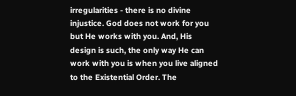irregularities - there is no divine injustice. God does not work for you but He works with you. And, His design is such, the only way He can work with you is when you live aligned to the Existential Order. The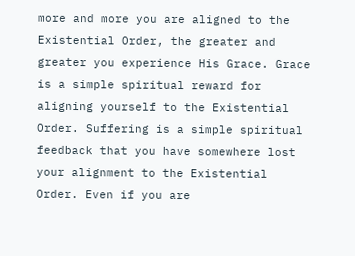more and more you are aligned to the Existential Order, the greater and greater you experience His Grace. Grace is a simple spiritual reward for aligning yourself to the Existential Order. Suffering is a simple spiritual feedback that you have somewhere lost your alignment to the Existential Order. Even if you are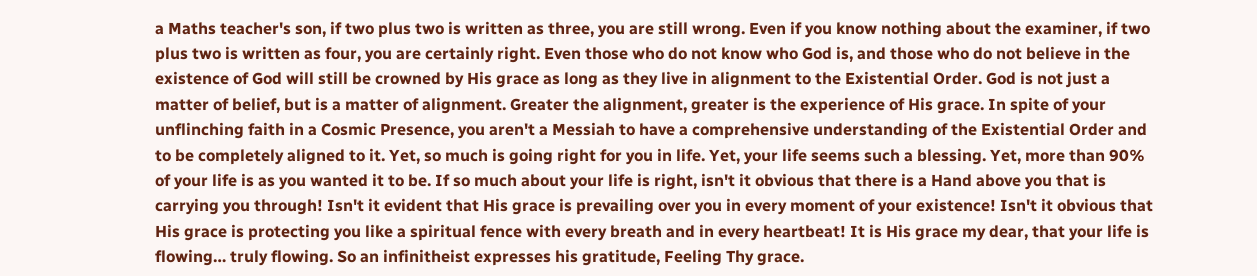a Maths teacher's son, if two plus two is written as three, you are still wrong. Even if you know nothing about the examiner, if two plus two is written as four, you are certainly right. Even those who do not know who God is, and those who do not believe in the existence of God will still be crowned by His grace as long as they live in alignment to the Existential Order. God is not just a matter of belief, but is a matter of alignment. Greater the alignment, greater is the experience of His grace. In spite of your unflinching faith in a Cosmic Presence, you aren't a Messiah to have a comprehensive understanding of the Existential Order and to be completely aligned to it. Yet, so much is going right for you in life. Yet, your life seems such a blessing. Yet, more than 90% of your life is as you wanted it to be. If so much about your life is right, isn't it obvious that there is a Hand above you that is carrying you through! Isn't it evident that His grace is prevailing over you in every moment of your existence! Isn't it obvious that His grace is protecting you like a spiritual fence with every breath and in every heartbeat! It is His grace my dear, that your life is flowing… truly flowing. So an infinitheist expresses his gratitude, Feeling Thy grace.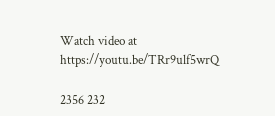Watch video at https://youtu.be/TRr9ulf5wrQ

2356 232